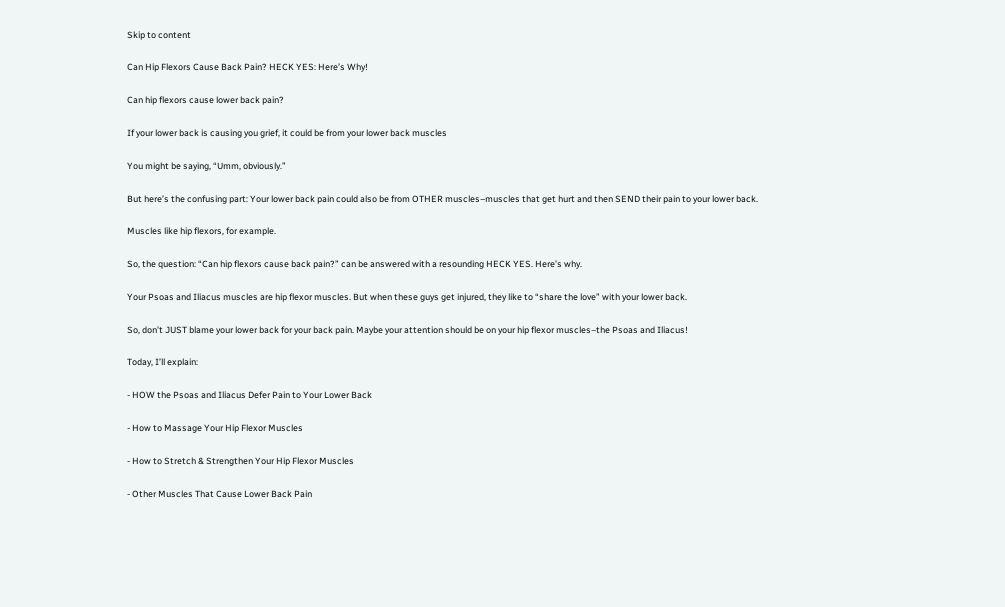Skip to content

Can Hip Flexors Cause Back Pain? HECK YES: Here’s Why!

Can hip flexors cause lower back pain?

If your lower back is causing you grief, it could be from your lower back muscles

You might be saying, “Umm, obviously.”

But here’s the confusing part: Your lower back pain could also be from OTHER muscles–muscles that get hurt and then SEND their pain to your lower back.

Muscles like hip flexors, for example.

So, the question: “Can hip flexors cause back pain?” can be answered with a resounding HECK YES. Here’s why.

Your Psoas and Iliacus muscles are hip flexor muscles. But when these guys get injured, they like to “share the love” with your lower back.

So, don’t JUST blame your lower back for your back pain. Maybe your attention should be on your hip flexor muscles–the Psoas and Iliacus!

Today, I’ll explain:

- HOW the Psoas and Iliacus Defer Pain to Your Lower Back

- How to Massage Your Hip Flexor Muscles

- How to Stretch & Strengthen Your Hip Flexor Muscles

- Other Muscles That Cause Lower Back Pain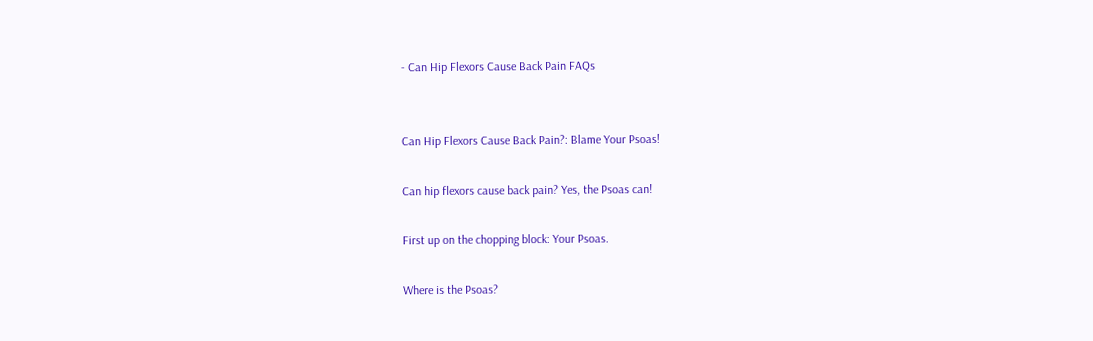- Can Hip Flexors Cause Back Pain FAQs


Can Hip Flexors Cause Back Pain?: Blame Your Psoas!

Can hip flexors cause back pain? Yes, the Psoas can!

First up on the chopping block: Your Psoas.

Where is the Psoas?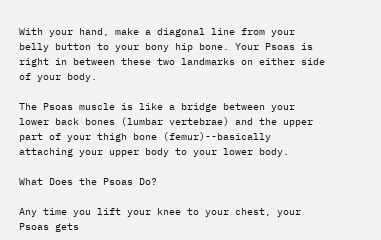With your hand, make a diagonal line from your belly button to your bony hip bone. Your Psoas is right in between these two landmarks on either side of your body.

The Psoas muscle is like a bridge between your lower back bones (lumbar vertebrae) and the upper part of your thigh bone (femur)--basically attaching your upper body to your lower body.

What Does the Psoas Do?

Any time you lift your knee to your chest, your Psoas gets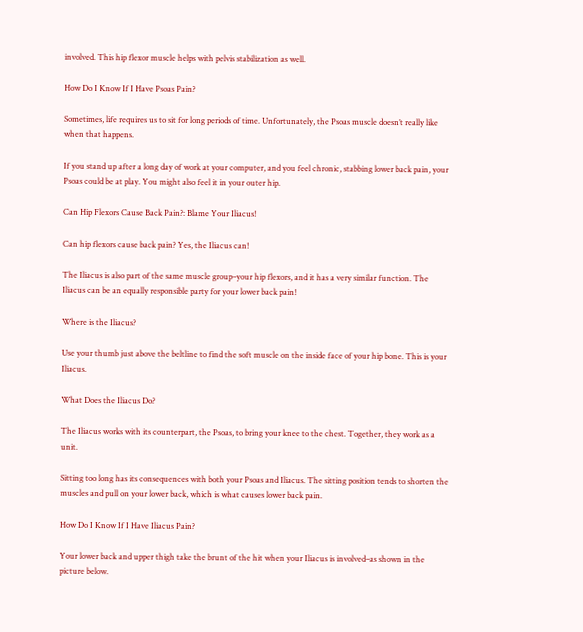involved. This hip flexor muscle helps with pelvis stabilization as well.

How Do I Know If I Have Psoas Pain?

Sometimes, life requires us to sit for long periods of time. Unfortunately, the Psoas muscle doesn’t really like when that happens.

If you stand up after a long day of work at your computer, and you feel chronic, stabbing lower back pain, your Psoas could be at play. You might also feel it in your outer hip.

Can Hip Flexors Cause Back Pain?: Blame Your Iliacus!

Can hip flexors cause back pain? Yes, the Iliacus can!

The Iliacus is also part of the same muscle group–your hip flexors, and it has a very similar function. The Iliacus can be an equally responsible party for your lower back pain!

Where is the Iliacus?

Use your thumb just above the beltline to find the soft muscle on the inside face of your hip bone. This is your Iliacus.

What Does the Iliacus Do?

The Iliacus works with its counterpart, the Psoas, to bring your knee to the chest. Together, they work as a unit.

Sitting too long has its consequences with both your Psoas and Iliacus. The sitting position tends to shorten the muscles and pull on your lower back, which is what causes lower back pain.

How Do I Know If I Have Iliacus Pain?

Your lower back and upper thigh take the brunt of the hit when your Iliacus is involved–as shown in the picture below.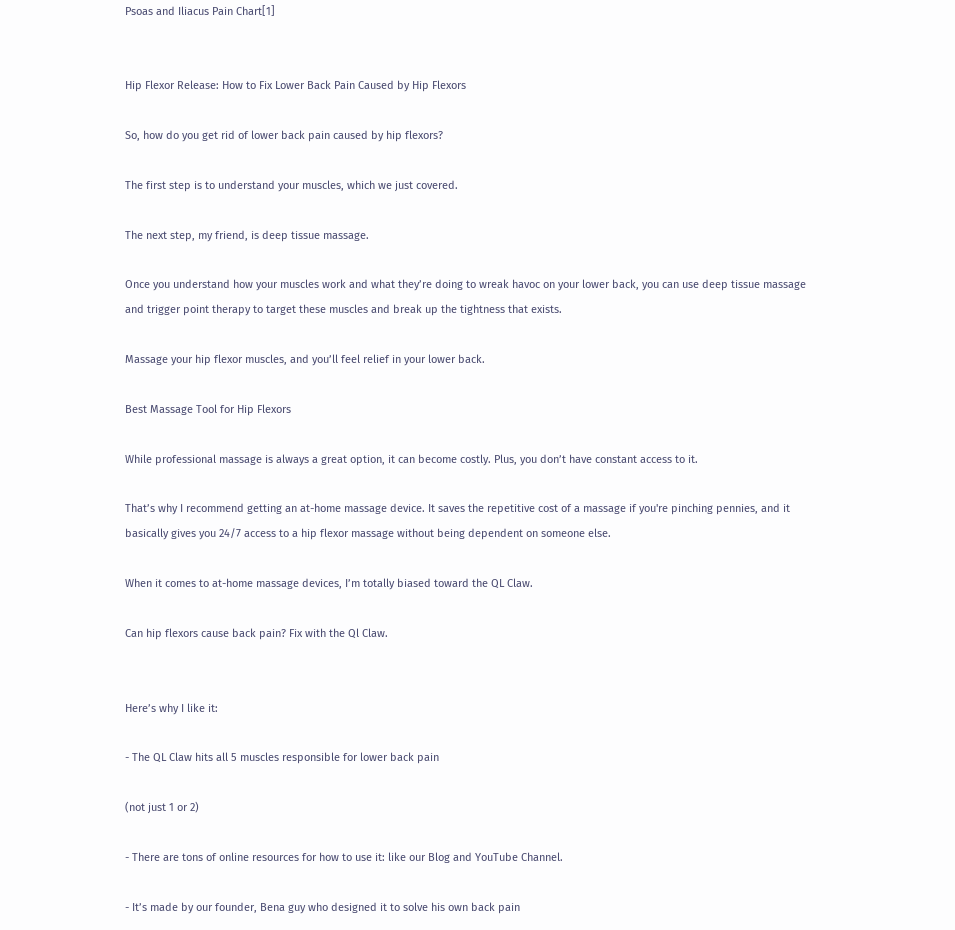Psoas and Iliacus Pain Chart[1]


Hip Flexor Release: How to Fix Lower Back Pain Caused by Hip Flexors

So, how do you get rid of lower back pain caused by hip flexors?

The first step is to understand your muscles, which we just covered.

The next step, my friend, is deep tissue massage.

Once you understand how your muscles work and what they’re doing to wreak havoc on your lower back, you can use deep tissue massage and trigger point therapy to target these muscles and break up the tightness that exists.

Massage your hip flexor muscles, and you’ll feel relief in your lower back.

Best Massage Tool for Hip Flexors

While professional massage is always a great option, it can become costly. Plus, you don’t have constant access to it.

That’s why I recommend getting an at-home massage device. It saves the repetitive cost of a massage if you're pinching pennies, and it basically gives you 24/7 access to a hip flexor massage without being dependent on someone else.

When it comes to at-home massage devices, I’m totally biased toward the QL Claw.

Can hip flexors cause back pain? Fix with the Ql Claw.


Here’s why I like it:

- The QL Claw hits all 5 muscles responsible for lower back pain

(not just 1 or 2)

- There are tons of online resources for how to use it: like our Blog and YouTube Channel.

- It’s made by our founder, Bena guy who designed it to solve his own back pain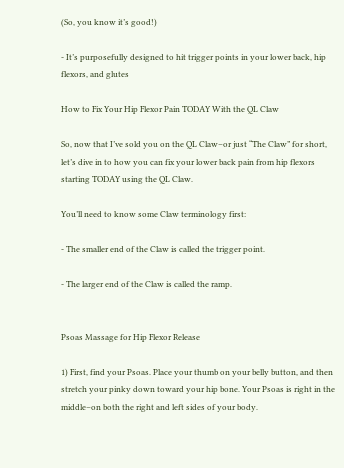(So, you know it’s good!)

- It’s purposefully designed to hit trigger points in your lower back, hip flexors, and glutes

How to Fix Your Hip Flexor Pain TODAY With the QL Claw

So, now that I’ve sold you on the QL Claw–or just “The Claw” for short, let’s dive in to how you can fix your lower back pain from hip flexors starting TODAY using the QL Claw.

You’ll need to know some Claw terminology first:

- The smaller end of the Claw is called the trigger point.

- The larger end of the Claw is called the ramp.


Psoas Massage for Hip Flexor Release

1) First, find your Psoas. Place your thumb on your belly button, and then stretch your pinky down toward your hip bone. Your Psoas is right in the middle–on both the right and left sides of your body.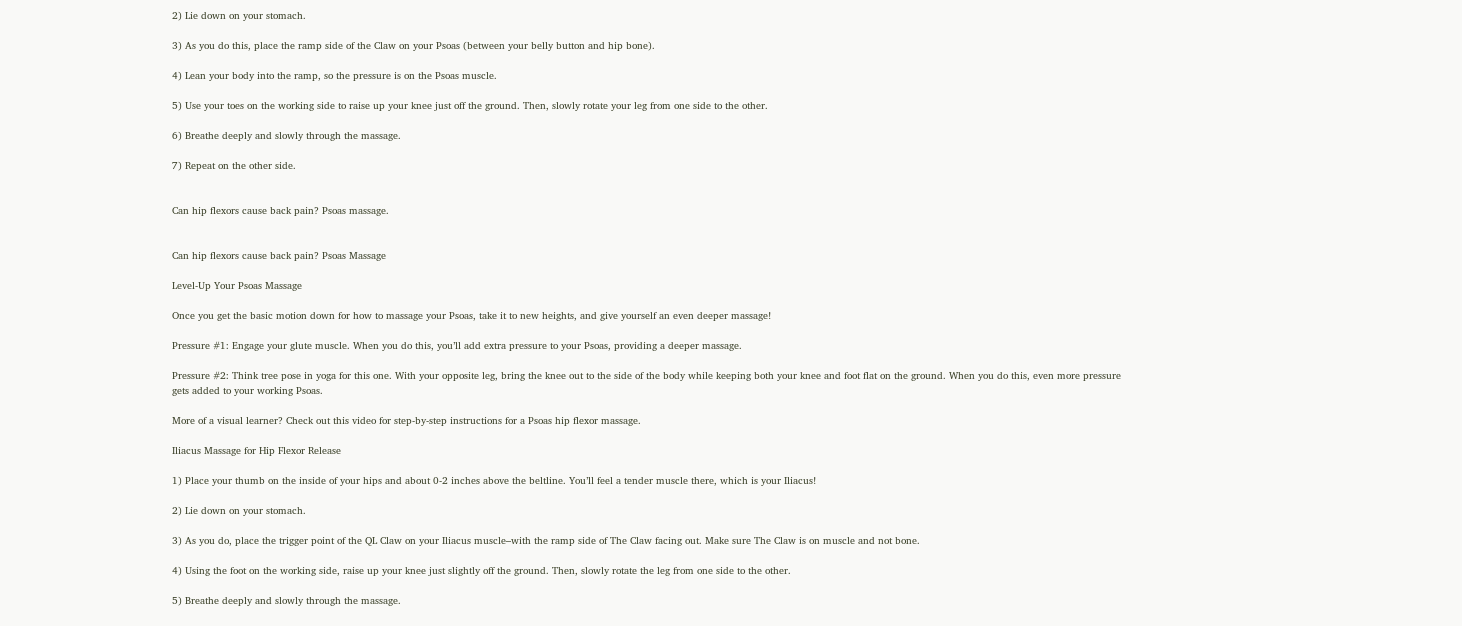2) Lie down on your stomach.

3) As you do this, place the ramp side of the Claw on your Psoas (between your belly button and hip bone).

4) Lean your body into the ramp, so the pressure is on the Psoas muscle.

5) Use your toes on the working side to raise up your knee just off the ground. Then, slowly rotate your leg from one side to the other.

6) Breathe deeply and slowly through the massage.

7) Repeat on the other side.


Can hip flexors cause back pain? Psoas massage.


Can hip flexors cause back pain? Psoas Massage

Level-Up Your Psoas Massage

Once you get the basic motion down for how to massage your Psoas, take it to new heights, and give yourself an even deeper massage!

Pressure #1: Engage your glute muscle. When you do this, you’ll add extra pressure to your Psoas, providing a deeper massage.

Pressure #2: Think tree pose in yoga for this one. With your opposite leg, bring the knee out to the side of the body while keeping both your knee and foot flat on the ground. When you do this, even more pressure gets added to your working Psoas.

More of a visual learner? Check out this video for step-by-step instructions for a Psoas hip flexor massage.

Iliacus Massage for Hip Flexor Release

1) Place your thumb on the inside of your hips and about 0-2 inches above the beltline. You’ll feel a tender muscle there, which is your Iliacus!

2) Lie down on your stomach.

3) As you do, place the trigger point of the QL Claw on your Iliacus muscle–with the ramp side of The Claw facing out. Make sure The Claw is on muscle and not bone.

4) Using the foot on the working side, raise up your knee just slightly off the ground. Then, slowly rotate the leg from one side to the other.

5) Breathe deeply and slowly through the massage.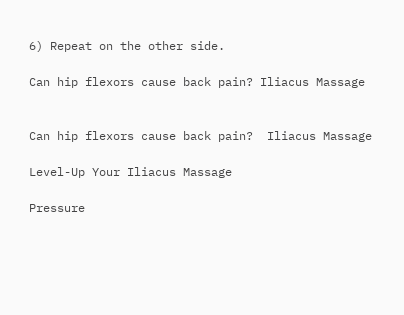6) Repeat on the other side.

Can hip flexors cause back pain? Iliacus Massage


Can hip flexors cause back pain?  Iliacus Massage

Level-Up Your Iliacus Massage

Pressure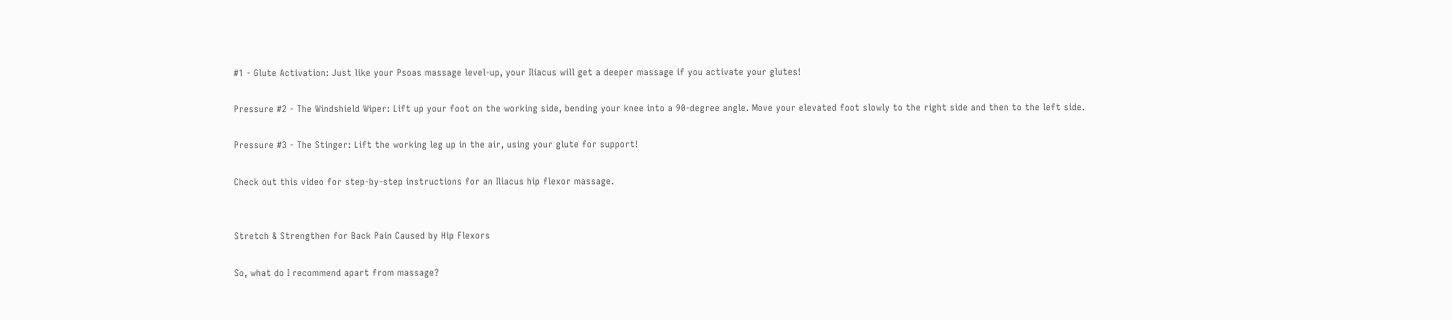#1 - Glute Activation: Just like your Psoas massage level-up, your Iliacus will get a deeper massage if you activate your glutes!

Pressure #2 - The Windshield Wiper: Lift up your foot on the working side, bending your knee into a 90-degree angle. Move your elevated foot slowly to the right side and then to the left side.

Pressure #3 - The Stinger: Lift the working leg up in the air, using your glute for support!

Check out this video for step-by-step instructions for an Iliacus hip flexor massage.


Stretch & Strengthen for Back Pain Caused by Hip Flexors

So, what do I recommend apart from massage?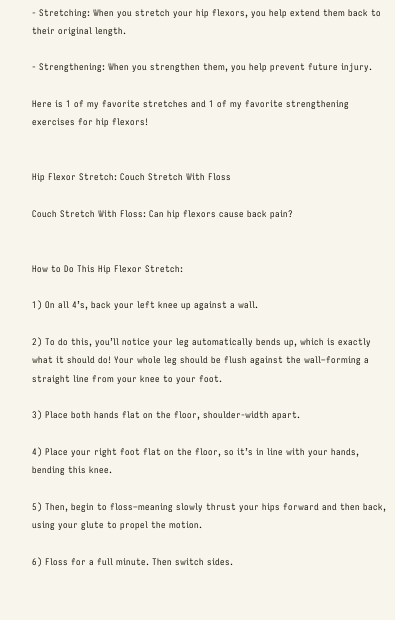- Stretching: When you stretch your hip flexors, you help extend them back to their original length.

- Strengthening: When you strengthen them, you help prevent future injury.

Here is 1 of my favorite stretches and 1 of my favorite strengthening exercises for hip flexors!


Hip Flexor Stretch: Couch Stretch With Floss

Couch Stretch With Floss: Can hip flexors cause back pain?


How to Do This Hip Flexor Stretch:

1) On all 4’s, back your left knee up against a wall.

2) To do this, you’ll notice your leg automatically bends up, which is exactly what it should do! Your whole leg should be flush against the wall–forming a straight line from your knee to your foot.

3) Place both hands flat on the floor, shoulder-width apart.

4) Place your right foot flat on the floor, so it’s in line with your hands, bending this knee.

5) Then, begin to floss–meaning slowly thrust your hips forward and then back, using your glute to propel the motion.

6) Floss for a full minute. Then switch sides.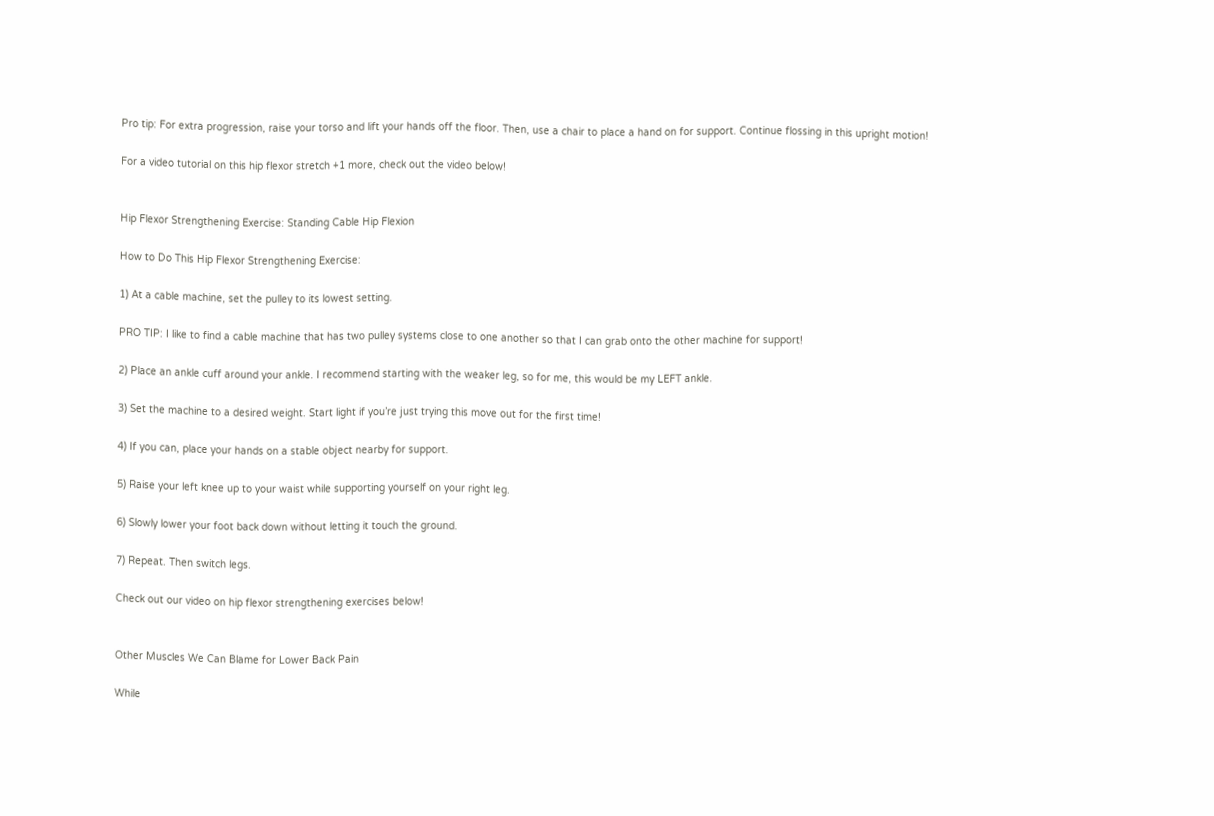Pro tip: For extra progression, raise your torso and lift your hands off the floor. Then, use a chair to place a hand on for support. Continue flossing in this upright motion!

For a video tutorial on this hip flexor stretch +1 more, check out the video below!


Hip Flexor Strengthening Exercise: Standing Cable Hip Flexion

How to Do This Hip Flexor Strengthening Exercise:

1) At a cable machine, set the pulley to its lowest setting.

PRO TIP: I like to find a cable machine that has two pulley systems close to one another so that I can grab onto the other machine for support!

2) Place an ankle cuff around your ankle. I recommend starting with the weaker leg, so for me, this would be my LEFT ankle.

3) Set the machine to a desired weight. Start light if you’re just trying this move out for the first time!

4) If you can, place your hands on a stable object nearby for support.

5) Raise your left knee up to your waist while supporting yourself on your right leg.

6) Slowly lower your foot back down without letting it touch the ground.

7) Repeat. Then switch legs.

Check out our video on hip flexor strengthening exercises below!


Other Muscles We Can Blame for Lower Back Pain

While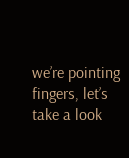we’re pointing fingers, let’s take a look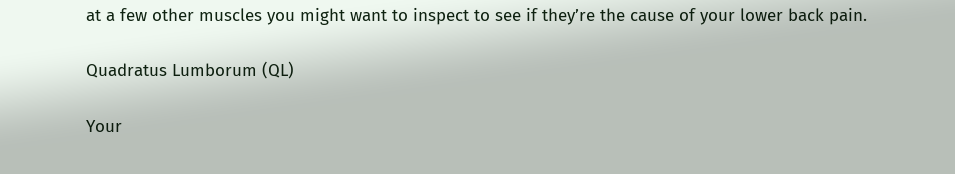at a few other muscles you might want to inspect to see if they’re the cause of your lower back pain.

Quadratus Lumborum (QL)

Your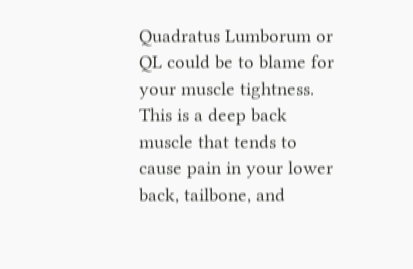Quadratus Lumborum or QL could be to blame for your muscle tightness. This is a deep back muscle that tends to cause pain in your lower back, tailbone, and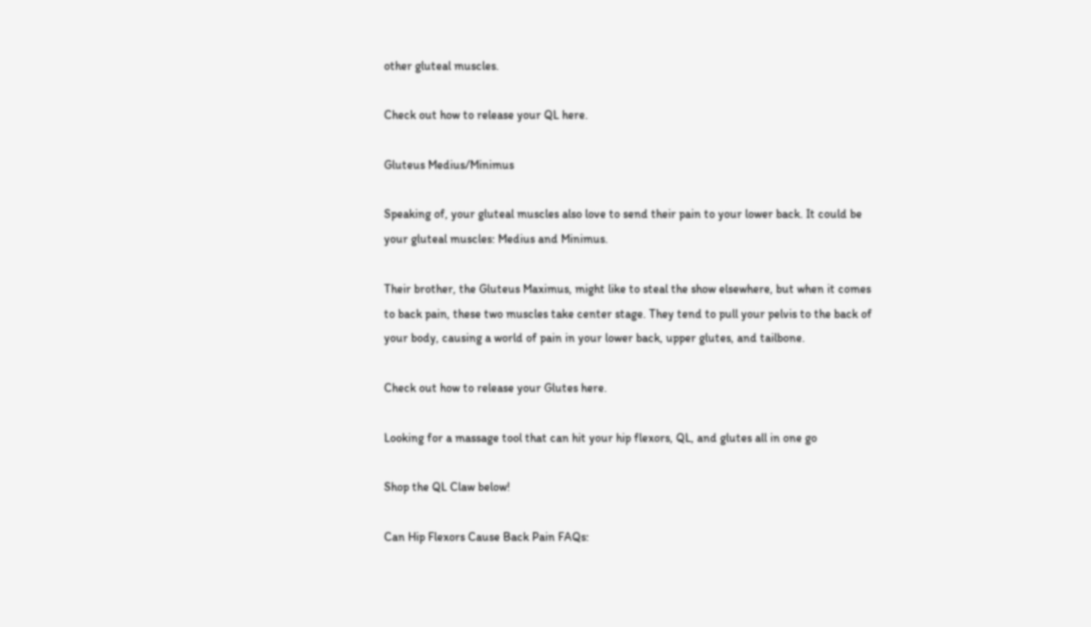other gluteal muscles.

Check out how to release your QL here.

Gluteus Medius/Minimus

Speaking of, your gluteal muscles also love to send their pain to your lower back. It could be your gluteal muscles: Medius and Minimus.

Their brother, the Gluteus Maximus, might like to steal the show elsewhere, but when it comes to back pain, these two muscles take center stage. They tend to pull your pelvis to the back of your body, causing a world of pain in your lower back, upper glutes, and tailbone.

Check out how to release your Glutes here.

Looking for a massage tool that can hit your hip flexors, QL, and glutes all in one go

Shop the QL Claw below!

Can Hip Flexors Cause Back Pain FAQs: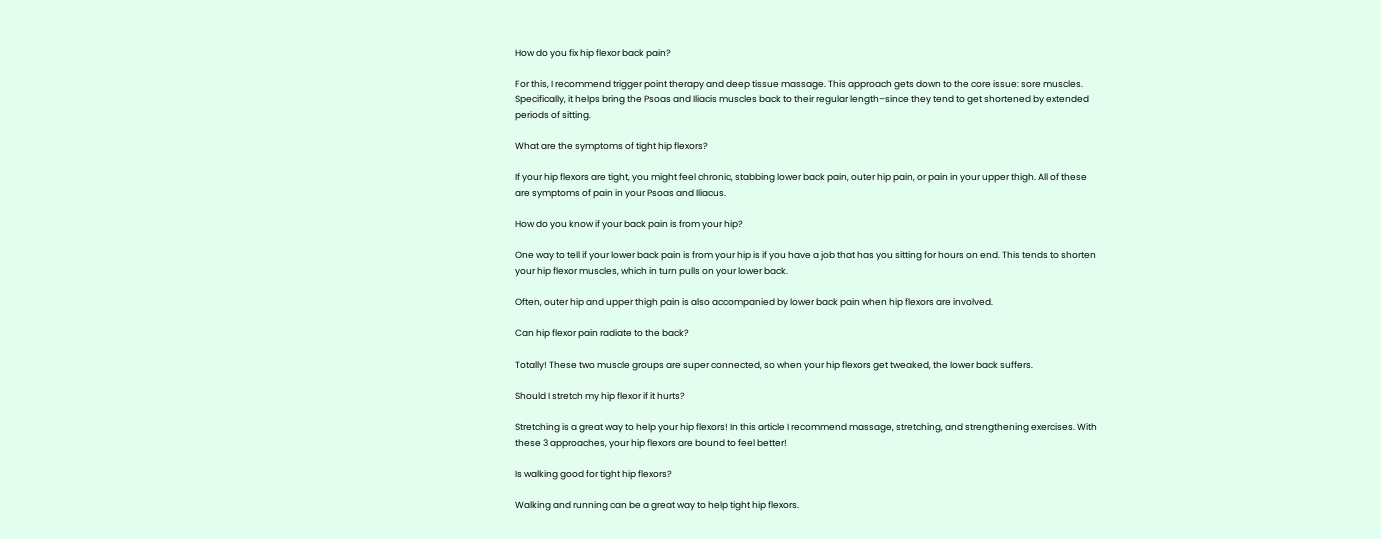How do you fix hip flexor back pain?

For this, I recommend trigger point therapy and deep tissue massage. This approach gets down to the core issue: sore muscles. Specifically, it helps bring the Psoas and Iliacis muscles back to their regular length–since they tend to get shortened by extended periods of sitting.

What are the symptoms of tight hip flexors?

If your hip flexors are tight, you might feel chronic, stabbing lower back pain, outer hip pain, or pain in your upper thigh. All of these are symptoms of pain in your Psoas and Iliacus.

How do you know if your back pain is from your hip?

One way to tell if your lower back pain is from your hip is if you have a job that has you sitting for hours on end. This tends to shorten your hip flexor muscles, which in turn pulls on your lower back.

Often, outer hip and upper thigh pain is also accompanied by lower back pain when hip flexors are involved.

Can hip flexor pain radiate to the back?

Totally! These two muscle groups are super connected, so when your hip flexors get tweaked, the lower back suffers.

Should I stretch my hip flexor if it hurts?

Stretching is a great way to help your hip flexors! In this article I recommend massage, stretching, and strengthening exercises. With these 3 approaches, your hip flexors are bound to feel better!

Is walking good for tight hip flexors?

Walking and running can be a great way to help tight hip flexors.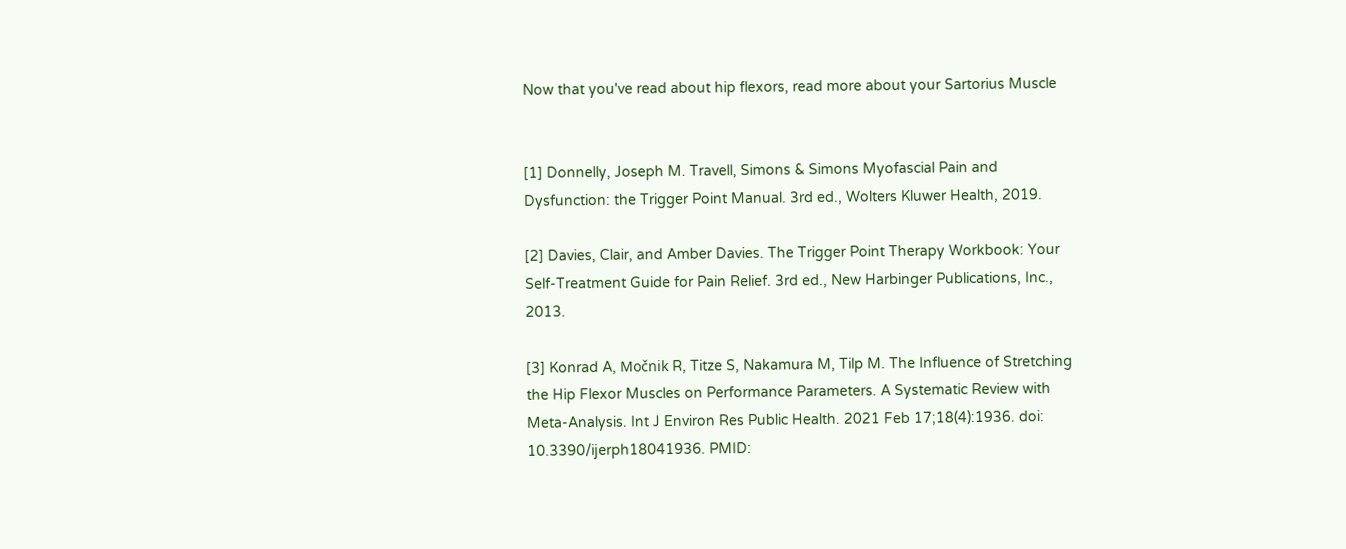Now that you've read about hip flexors, read more about your Sartorius Muscle


[1] Donnelly, Joseph M. Travell, Simons & Simons Myofascial Pain and Dysfunction: the Trigger Point Manual. 3rd ed., Wolters Kluwer Health, 2019.

[2] Davies, Clair, and Amber Davies. The Trigger Point Therapy Workbook: Your Self-Treatment Guide for Pain Relief. 3rd ed., New Harbinger Publications, Inc., 2013.

[3] Konrad A, Močnik R, Titze S, Nakamura M, Tilp M. The Influence of Stretching the Hip Flexor Muscles on Performance Parameters. A Systematic Review with Meta-Analysis. Int J Environ Res Public Health. 2021 Feb 17;18(4):1936. doi: 10.3390/ijerph18041936. PMID: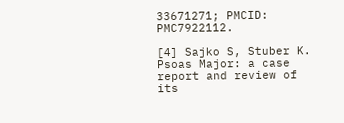33671271; PMCID: PMC7922112.

[4] Sajko S, Stuber K. Psoas Major: a case report and review of its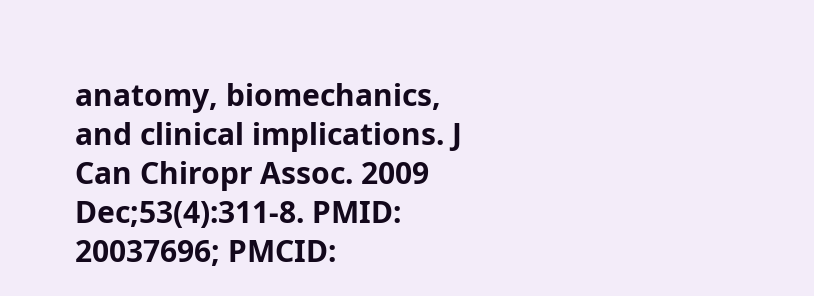anatomy, biomechanics, and clinical implications. J Can Chiropr Assoc. 2009 Dec;53(4):311-8. PMID: 20037696; PMCID: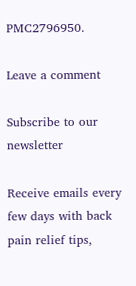PMC2796950.

Leave a comment

Subscribe to our newsletter

Receive emails every few days with back pain relief tips,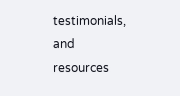testimonials, and resources